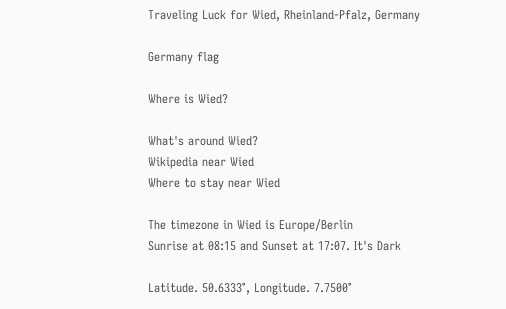Traveling Luck for Wied, Rheinland-Pfalz, Germany

Germany flag

Where is Wied?

What's around Wied?
Wikipedia near Wied
Where to stay near Wied

The timezone in Wied is Europe/Berlin
Sunrise at 08:15 and Sunset at 17:07. It's Dark

Latitude. 50.6333°, Longitude. 7.7500°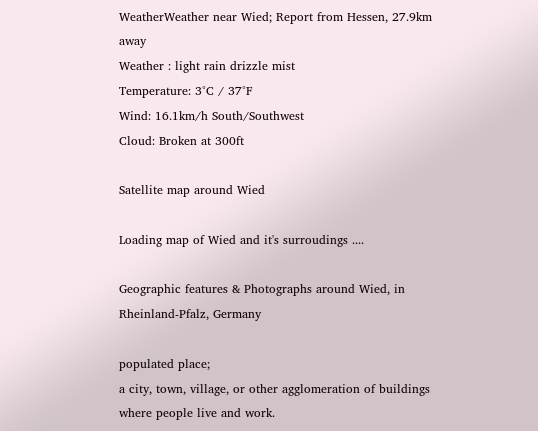WeatherWeather near Wied; Report from Hessen, 27.9km away
Weather : light rain drizzle mist
Temperature: 3°C / 37°F
Wind: 16.1km/h South/Southwest
Cloud: Broken at 300ft

Satellite map around Wied

Loading map of Wied and it's surroudings ....

Geographic features & Photographs around Wied, in Rheinland-Pfalz, Germany

populated place;
a city, town, village, or other agglomeration of buildings where people live and work.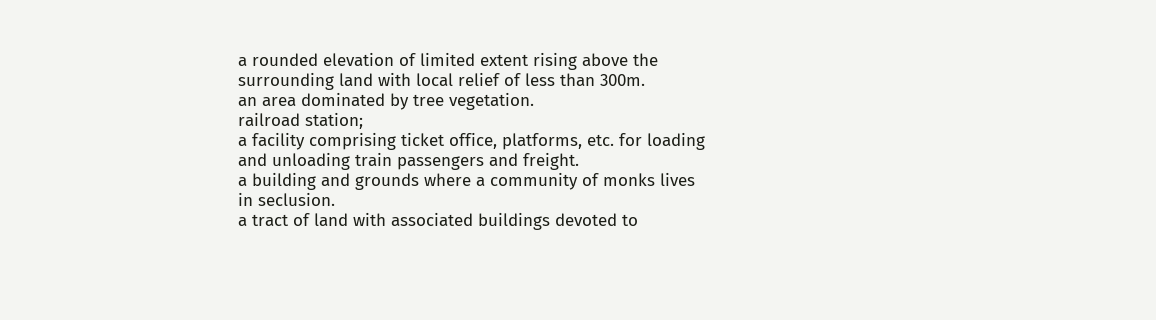a rounded elevation of limited extent rising above the surrounding land with local relief of less than 300m.
an area dominated by tree vegetation.
railroad station;
a facility comprising ticket office, platforms, etc. for loading and unloading train passengers and freight.
a building and grounds where a community of monks lives in seclusion.
a tract of land with associated buildings devoted to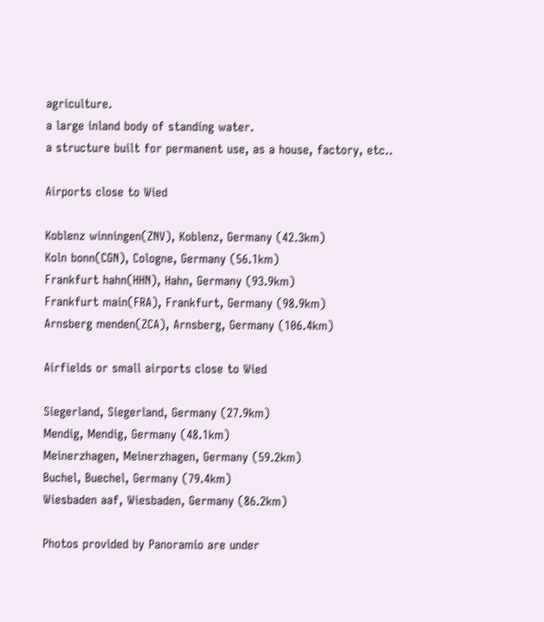agriculture.
a large inland body of standing water.
a structure built for permanent use, as a house, factory, etc..

Airports close to Wied

Koblenz winningen(ZNV), Koblenz, Germany (42.3km)
Koln bonn(CGN), Cologne, Germany (56.1km)
Frankfurt hahn(HHN), Hahn, Germany (93.9km)
Frankfurt main(FRA), Frankfurt, Germany (98.9km)
Arnsberg menden(ZCA), Arnsberg, Germany (106.4km)

Airfields or small airports close to Wied

Siegerland, Siegerland, Germany (27.9km)
Mendig, Mendig, Germany (48.1km)
Meinerzhagen, Meinerzhagen, Germany (59.2km)
Buchel, Buechel, Germany (79.4km)
Wiesbaden aaf, Wiesbaden, Germany (86.2km)

Photos provided by Panoramio are under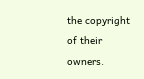the copyright of their owners.